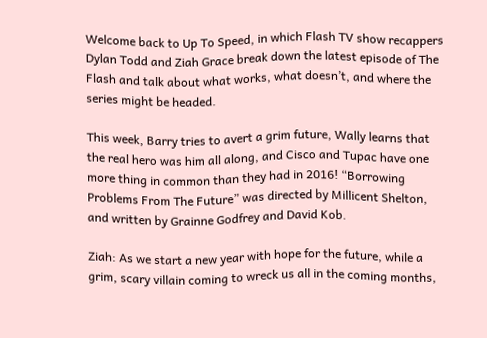Welcome back to Up To Speed, in which Flash TV show recappers Dylan Todd and Ziah Grace break down the latest episode of The Flash and talk about what works, what doesn’t, and where the series might be headed.

This week, Barry tries to avert a grim future, Wally learns that the real hero was him all along, and Cisco and Tupac have one more thing in common than they had in 2016! “Borrowing Problems From The Future” was directed by Millicent Shelton, and written by Grainne Godfrey and David Kob.

Ziah: As we start a new year with hope for the future, while a grim, scary villain coming to wreck us all in the coming months,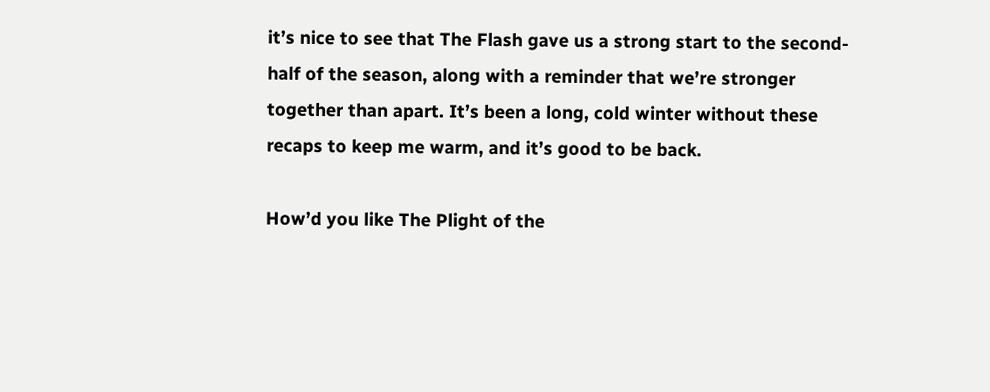it’s nice to see that The Flash gave us a strong start to the second-half of the season, along with a reminder that we’re stronger together than apart. It’s been a long, cold winter without these recaps to keep me warm, and it’s good to be back.

How’d you like The Plight of the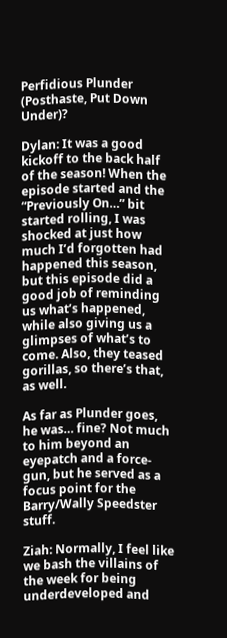Perfidious Plunder (Posthaste, Put Down Under)?

Dylan: It was a good kickoff to the back half of the season! When the episode started and the “Previously On…” bit started rolling, I was shocked at just how much I’d forgotten had happened this season, but this episode did a good job of reminding us what’s happened, while also giving us a glimpses of what’s to come. Also, they teased gorillas, so there’s that, as well.

As far as Plunder goes, he was… fine? Not much to him beyond an eyepatch and a force-gun, but he served as a focus point for the Barry/Wally Speedster stuff.

Ziah: Normally, I feel like we bash the villains of the week for being underdeveloped and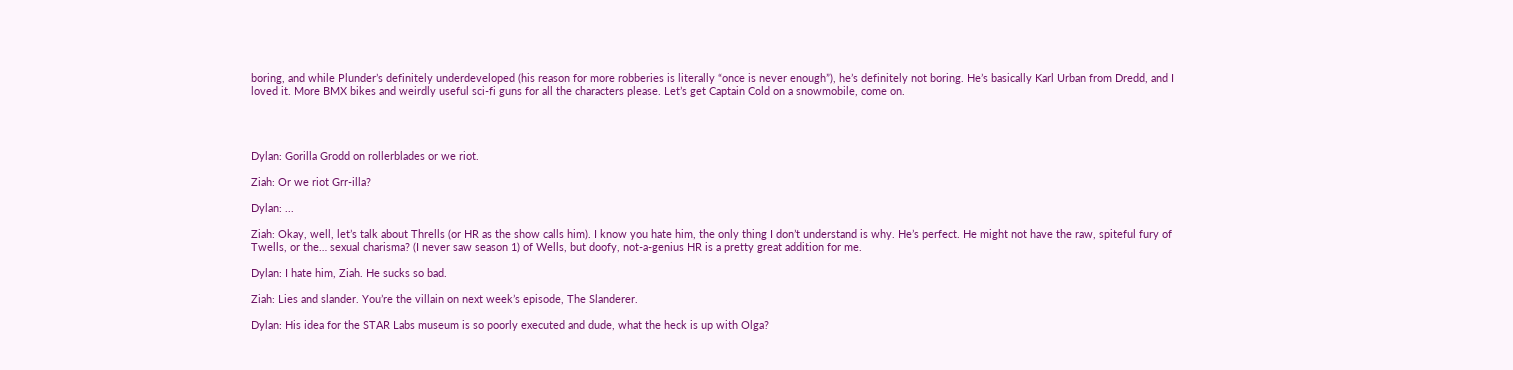boring, and while Plunder’s definitely underdeveloped (his reason for more robberies is literally “once is never enough”), he’s definitely not boring. He’s basically Karl Urban from Dredd, and I loved it. More BMX bikes and weirdly useful sci-fi guns for all the characters please. Let’s get Captain Cold on a snowmobile, come on.




Dylan: Gorilla Grodd on rollerblades or we riot.

Ziah: Or we riot Grr-illa?

Dylan: ...

Ziah: Okay, well, let’s talk about Thrells (or HR as the show calls him). I know you hate him, the only thing I don’t understand is why. He’s perfect. He might not have the raw, spiteful fury of Twells, or the… sexual charisma? (I never saw season 1) of Wells, but doofy, not-a-genius HR is a pretty great addition for me.

Dylan: I hate him, Ziah. He sucks so bad.

Ziah: Lies and slander. You’re the villain on next week’s episode, The Slanderer.

Dylan: His idea for the STAR Labs museum is so poorly executed and dude, what the heck is up with Olga?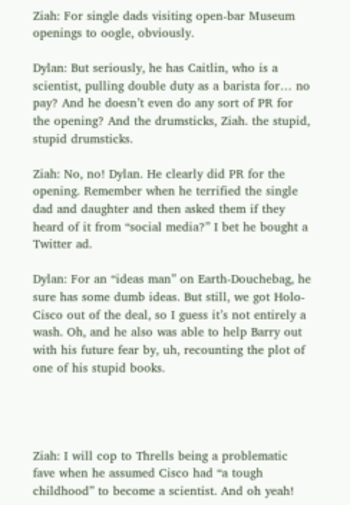Ziah: For single dads visiting open-bar Museum openings to oogle, obviously.

Dylan: But seriously, he has Caitlin, who is a scientist, pulling double duty as a barista for… no pay? And he doesn’t even do any sort of PR for the opening? And the drumsticks, Ziah. the stupid, stupid drumsticks.

Ziah: No, no! Dylan. He clearly did PR for the opening. Remember when he terrified the single dad and daughter and then asked them if they heard of it from “social media?” I bet he bought a Twitter ad.

Dylan: For an “ideas man” on Earth-Douchebag, he sure has some dumb ideas. But still, we got Holo-Cisco out of the deal, so I guess it’s not entirely a wash. Oh, and he also was able to help Barry out with his future fear by, uh, recounting the plot of one of his stupid books.




Ziah: I will cop to Thrells being a problematic fave when he assumed Cisco had “a tough childhood” to become a scientist. And oh yeah!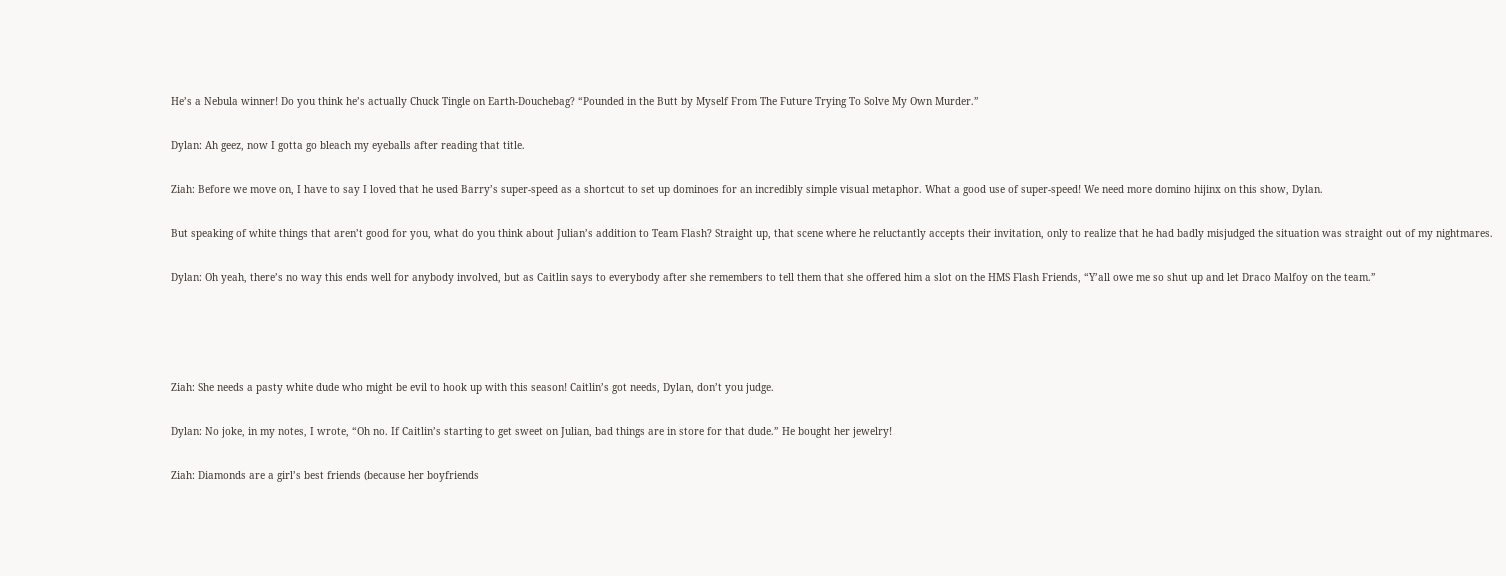He’s a Nebula winner! Do you think he’s actually Chuck Tingle on Earth-Douchebag? “Pounded in the Butt by Myself From The Future Trying To Solve My Own Murder.”

Dylan: Ah geez, now I gotta go bleach my eyeballs after reading that title.

Ziah: Before we move on, I have to say I loved that he used Barry’s super-speed as a shortcut to set up dominoes for an incredibly simple visual metaphor. What a good use of super-speed! We need more domino hijinx on this show, Dylan.

But speaking of white things that aren’t good for you, what do you think about Julian’s addition to Team Flash? Straight up, that scene where he reluctantly accepts their invitation, only to realize that he had badly misjudged the situation was straight out of my nightmares.

Dylan: Oh yeah, there’s no way this ends well for anybody involved, but as Caitlin says to everybody after she remembers to tell them that she offered him a slot on the HMS Flash Friends, “Y’all owe me so shut up and let Draco Malfoy on the team.”




Ziah: She needs a pasty white dude who might be evil to hook up with this season! Caitlin’s got needs, Dylan, don’t you judge.

Dylan: No joke, in my notes, I wrote, “Oh no. If Caitlin’s starting to get sweet on Julian, bad things are in store for that dude.” He bought her jewelry!

Ziah: Diamonds are a girl’s best friends (because her boyfriends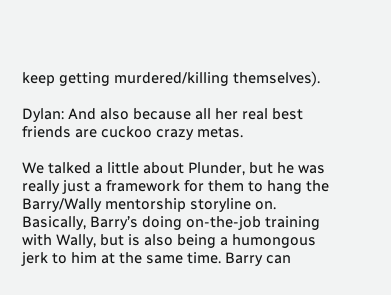keep getting murdered/killing themselves).

Dylan: And also because all her real best friends are cuckoo crazy metas.

We talked a little about Plunder, but he was really just a framework for them to hang the Barry/Wally mentorship storyline on. Basically, Barry’s doing on-the-job training with Wally, but is also being a humongous jerk to him at the same time. Barry can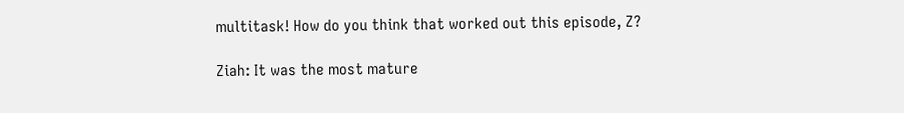multitask! How do you think that worked out this episode, Z?

Ziah: It was the most mature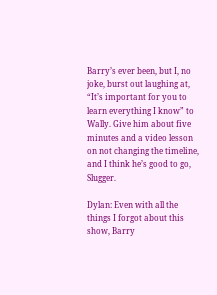Barry’s ever been, but I, no joke, burst out laughing at, “It’s important for you to learn everything I know” to Wally. Give him about five minutes and a video lesson on not changing the timeline, and I think he’s good to go, Slugger.

Dylan: Even with all the things I forgot about this show, Barry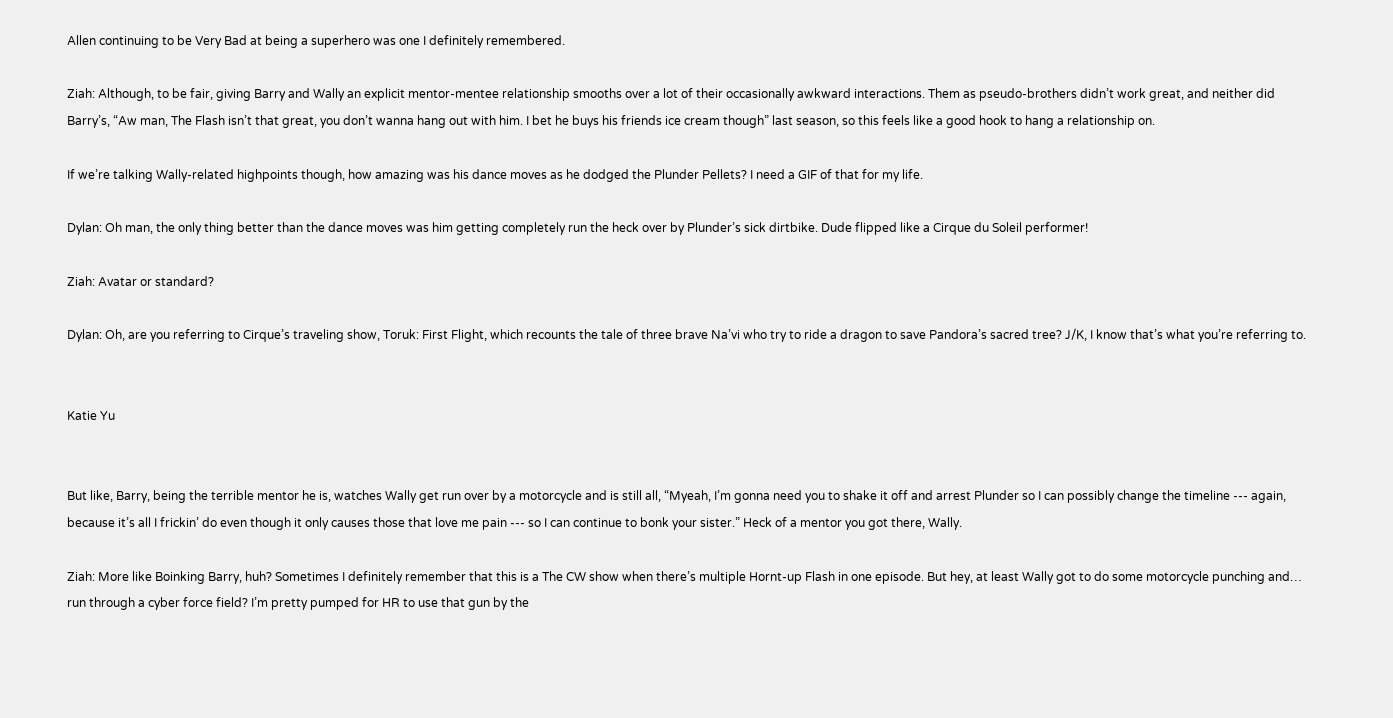Allen continuing to be Very Bad at being a superhero was one I definitely remembered.

Ziah: Although, to be fair, giving Barry and Wally an explicit mentor-mentee relationship smooths over a lot of their occasionally awkward interactions. Them as pseudo-brothers didn’t work great, and neither did Barry’s, “Aw man, The Flash isn’t that great, you don’t wanna hang out with him. I bet he buys his friends ice cream though” last season, so this feels like a good hook to hang a relationship on.

If we’re talking Wally-related highpoints though, how amazing was his dance moves as he dodged the Plunder Pellets? I need a GIF of that for my life.

Dylan: Oh man, the only thing better than the dance moves was him getting completely run the heck over by Plunder’s sick dirtbike. Dude flipped like a Cirque du Soleil performer!

Ziah: Avatar or standard?

Dylan: Oh, are you referring to Cirque’s traveling show, Toruk: First Flight, which recounts the tale of three brave Na’vi who try to ride a dragon to save Pandora’s sacred tree? J/K, I know that’s what you’re referring to.


Katie Yu


But like, Barry, being the terrible mentor he is, watches Wally get run over by a motorcycle and is still all, “Myeah, I’m gonna need you to shake it off and arrest Plunder so I can possibly change the timeline --- again, because it’s all I frickin’ do even though it only causes those that love me pain --- so I can continue to bonk your sister.” Heck of a mentor you got there, Wally.

Ziah: More like Boinking Barry, huh? Sometimes I definitely remember that this is a The CW show when there’s multiple Hornt-up Flash in one episode. But hey, at least Wally got to do some motorcycle punching and… run through a cyber force field? I’m pretty pumped for HR to use that gun by the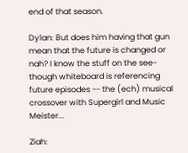end of that season.

Dylan: But does him having that gun mean that the future is changed or nah? I know the stuff on the see-though whiteboard is referencing future episodes -- the (ech) musical crossover with Supergirl and Music Meister...

Ziah: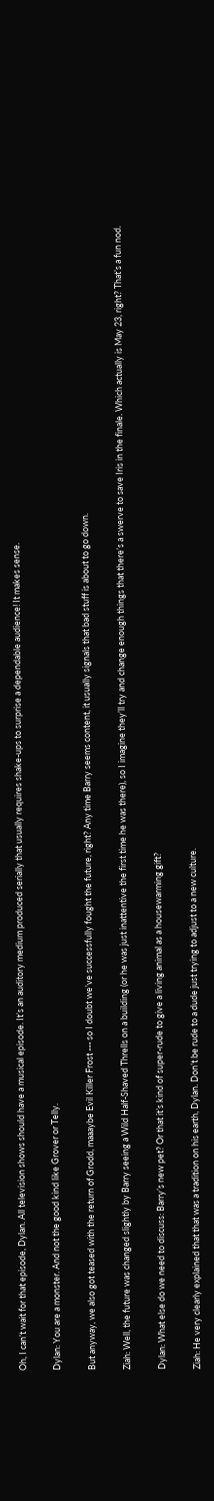Oh, I can’t wait for that episode, Dylan. All television shows should have a musical episode. It’s an auditory medium produced serially that usually requires shake-ups to surprise a dependable audience! It makes sense.

Dylan: You are a monster. And not the good kind like Grover or Telly.

But anyway, we also got teased with the return of Grodd, maaaybe Evil Killer Frost --- so I doubt we’ve successfully fought the future, right? Any time Barry seems content, it usually signals that bad stuff is about to go down.

Ziah: Well, the future was changed slightly by Barry seeing a Wild Half-Shaved Thrells on a building (or he was just inattentive the first time he was there), so I imagine they’ll try and change enough things that there’s a swerve to save Iris in the finale. Which actually is May 23, right? That’s a fun nod.

Dylan: What else do we need to discuss: Barry’s new pet? Or that it’s kind of super-rude to give a living animal as a housewarming gift?

Ziah: He very clearly explained that that was a tradition on his earth, Dylan. Don’t be rude to a dude just trying to adjust to a new culture.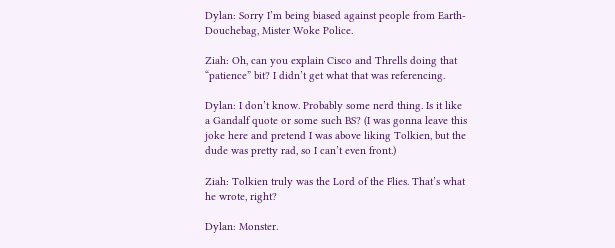Dylan: Sorry I’m being biased against people from Earth-Douchebag, Mister Woke Police.

Ziah: Oh, can you explain Cisco and Thrells doing that “patience” bit? I didn’t get what that was referencing.

Dylan: I don’t know. Probably some nerd thing. Is it like a Gandalf quote or some such BS? (I was gonna leave this joke here and pretend I was above liking Tolkien, but the dude was pretty rad, so I can’t even front.)

Ziah: Tolkien truly was the Lord of the Flies. That’s what he wrote, right?

Dylan: Monster.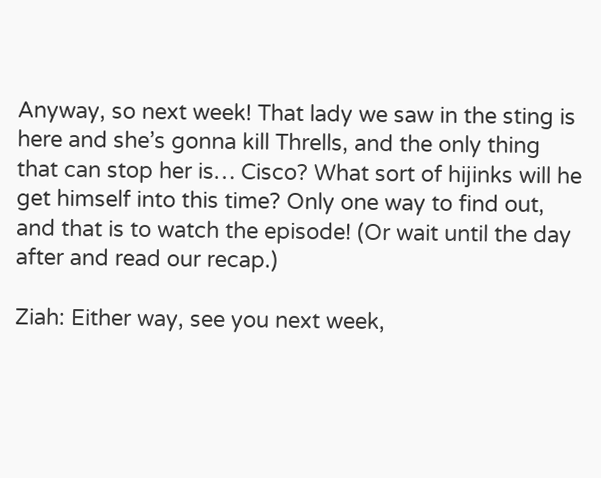Anyway, so next week! That lady we saw in the sting is here and she’s gonna kill Thrells, and the only thing that can stop her is… Cisco? What sort of hijinks will he get himself into this time? Only one way to find out, and that is to watch the episode! (Or wait until the day after and read our recap.)

Ziah: Either way, see you next week,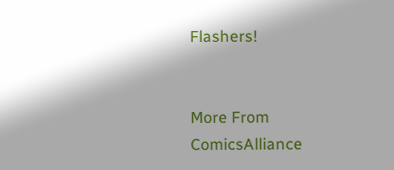Flashers!


More From ComicsAlliance